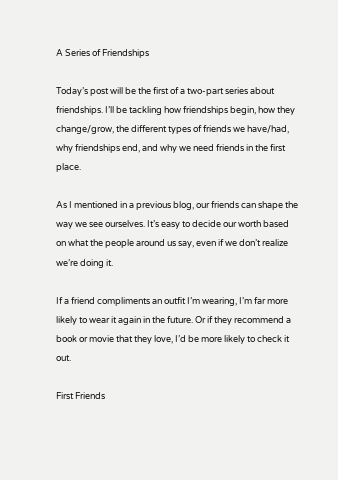A Series of Friendships

Today’s post will be the first of a two-part series about friendships. I’ll be tackling how friendships begin, how they change/grow, the different types of friends we have/had, why friendships end, and why we need friends in the first place.

As I mentioned in a previous blog, our friends can shape the way we see ourselves. It’s easy to decide our worth based on what the people around us say, even if we don’t realize we’re doing it.

If a friend compliments an outfit I’m wearing, I’m far more likely to wear it again in the future. Or if they recommend a book or movie that they love, I’d be more likely to check it out.

First Friends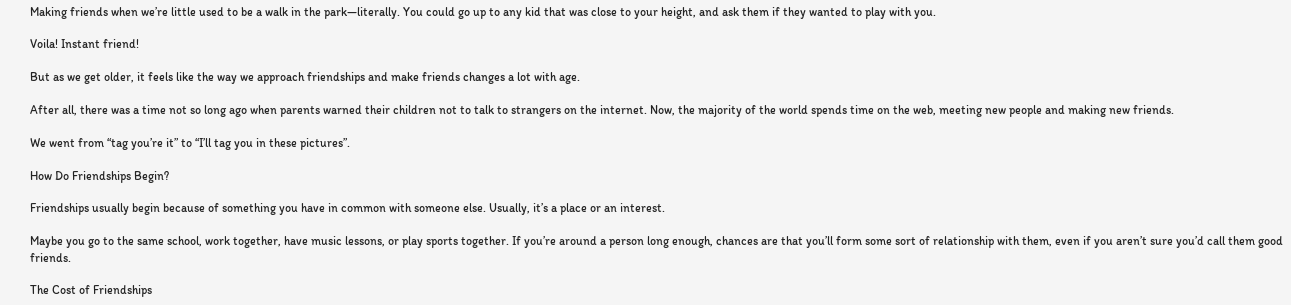Making friends when we’re little used to be a walk in the park—literally. You could go up to any kid that was close to your height, and ask them if they wanted to play with you.

Voila! Instant friend!

But as we get older, it feels like the way we approach friendships and make friends changes a lot with age.

After all, there was a time not so long ago when parents warned their children not to talk to strangers on the internet. Now, the majority of the world spends time on the web, meeting new people and making new friends.

We went from “tag you’re it” to “I’ll tag you in these pictures”.

How Do Friendships Begin?

Friendships usually begin because of something you have in common with someone else. Usually, it’s a place or an interest.

Maybe you go to the same school, work together, have music lessons, or play sports together. If you’re around a person long enough, chances are that you’ll form some sort of relationship with them, even if you aren’t sure you’d call them good friends.

The Cost of Friendships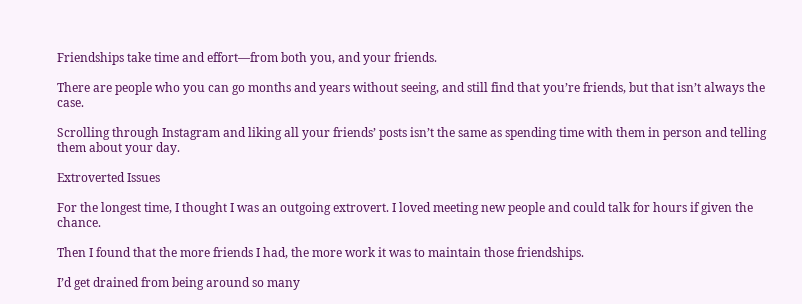Friendships take time and effort—from both you, and your friends.

There are people who you can go months and years without seeing, and still find that you’re friends, but that isn’t always the case.

Scrolling through Instagram and liking all your friends’ posts isn’t the same as spending time with them in person and telling them about your day.

Extroverted Issues

For the longest time, I thought I was an outgoing extrovert. I loved meeting new people and could talk for hours if given the chance.

Then I found that the more friends I had, the more work it was to maintain those friendships.

I’d get drained from being around so many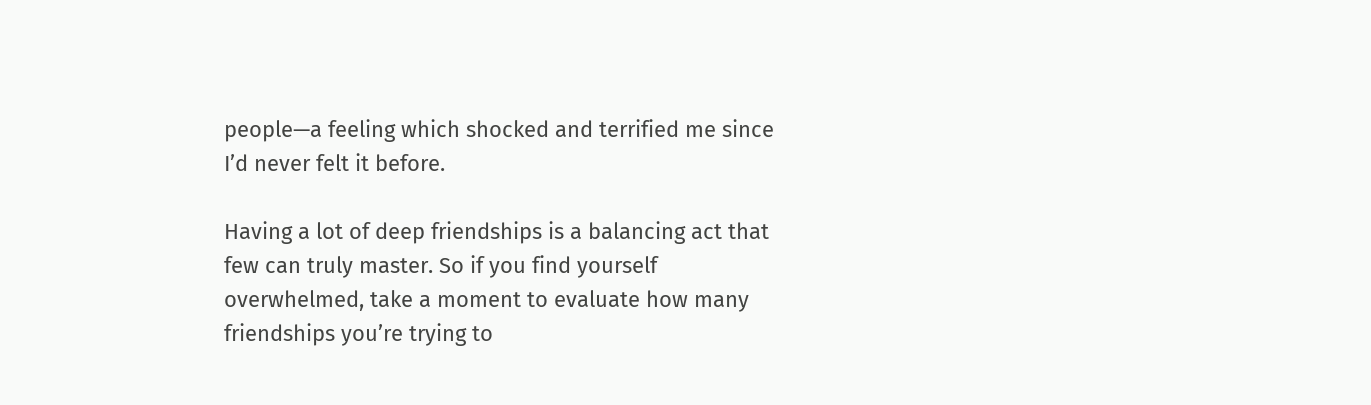people—a feeling which shocked and terrified me since I’d never felt it before.

Having a lot of deep friendships is a balancing act that few can truly master. So if you find yourself overwhelmed, take a moment to evaluate how many friendships you’re trying to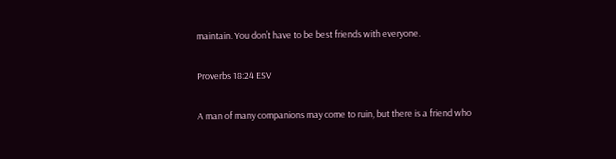maintain. You don’t have to be best friends with everyone.

Proverbs 18:24 ESV

A man of many companions may come to ruin, but there is a friend who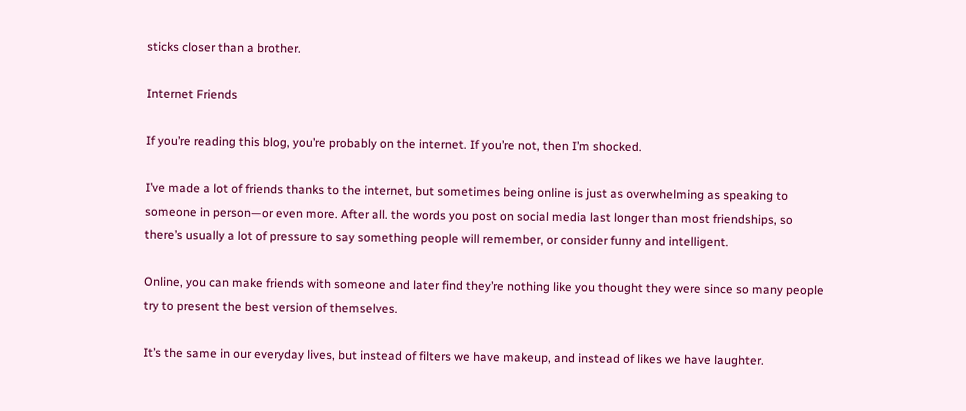sticks closer than a brother.

Internet Friends

If you’re reading this blog, you’re probably on the internet. If you’re not, then I’m shocked.

I’ve made a lot of friends thanks to the internet, but sometimes being online is just as overwhelming as speaking to someone in person—or even more. After all. the words you post on social media last longer than most friendships, so there’s usually a lot of pressure to say something people will remember, or consider funny and intelligent.

Online, you can make friends with someone and later find they’re nothing like you thought they were since so many people try to present the best version of themselves.

It’s the same in our everyday lives, but instead of filters we have makeup, and instead of likes we have laughter.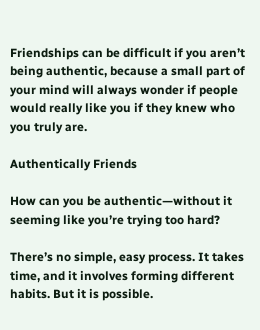Friendships can be difficult if you aren’t being authentic, because a small part of your mind will always wonder if people would really like you if they knew who you truly are.

Authentically Friends

How can you be authentic—without it seeming like you’re trying too hard?

There’s no simple, easy process. It takes time, and it involves forming different habits. But it is possible.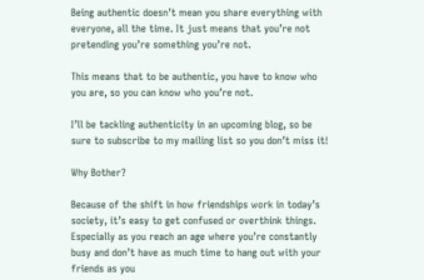Being authentic doesn’t mean you share everything with everyone, all the time. It just means that you’re not pretending you’re something you’re not.

This means that to be authentic, you have to know who you are, so you can know who you’re not.

I’ll be tackling authenticity in an upcoming blog, so be sure to subscribe to my mailing list so you don’t miss it!

Why Bother?

Because of the shift in how friendships work in today’s society, it’s easy to get confused or overthink things. Especially as you reach an age where you’re constantly busy and don’t have as much time to hang out with your friends as you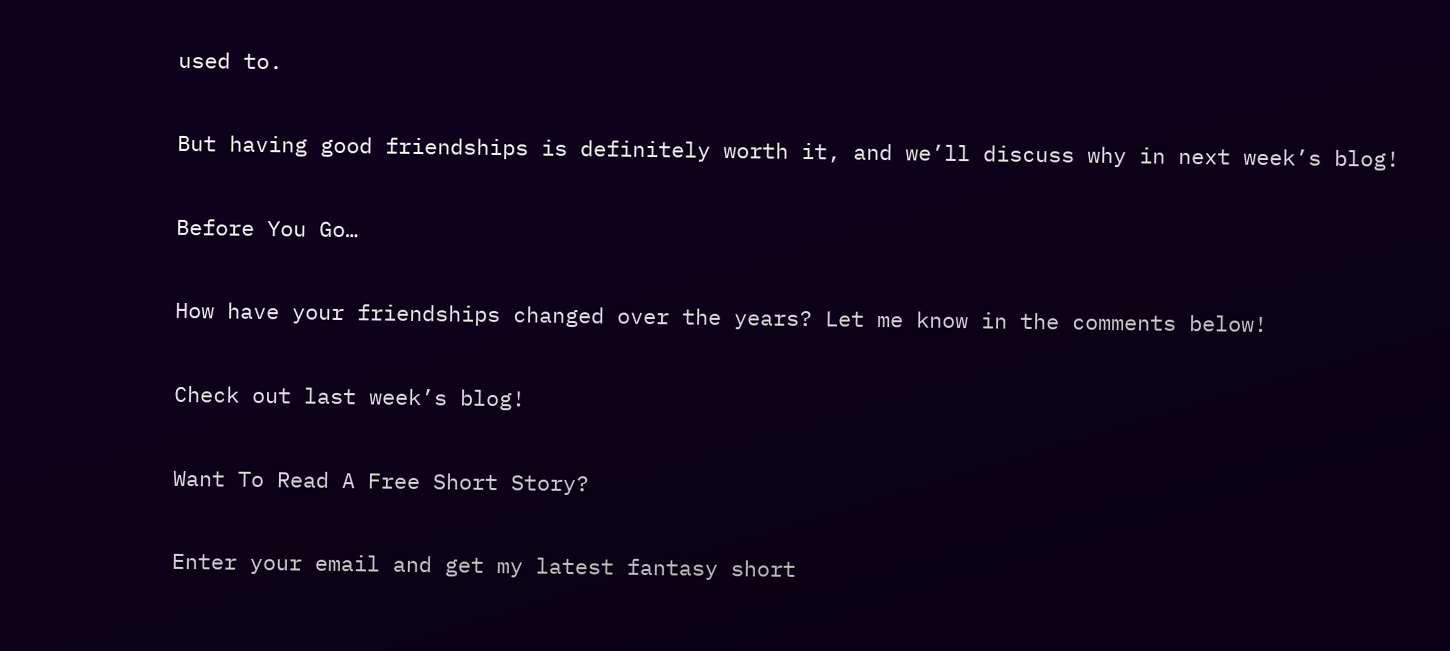used to.

But having good friendships is definitely worth it, and we’ll discuss why in next week’s blog!

Before You Go…

How have your friendships changed over the years? Let me know in the comments below!

Check out last week’s blog!

Want To Read A Free Short Story?

Enter your email and get my latest fantasy short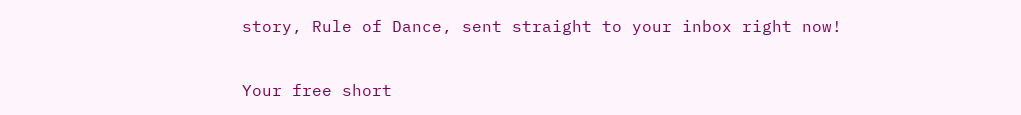story, Rule of Dance, sent straight to your inbox right now!

Your free short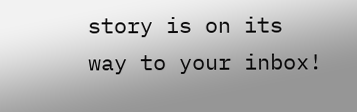story is on its way to your inbox!